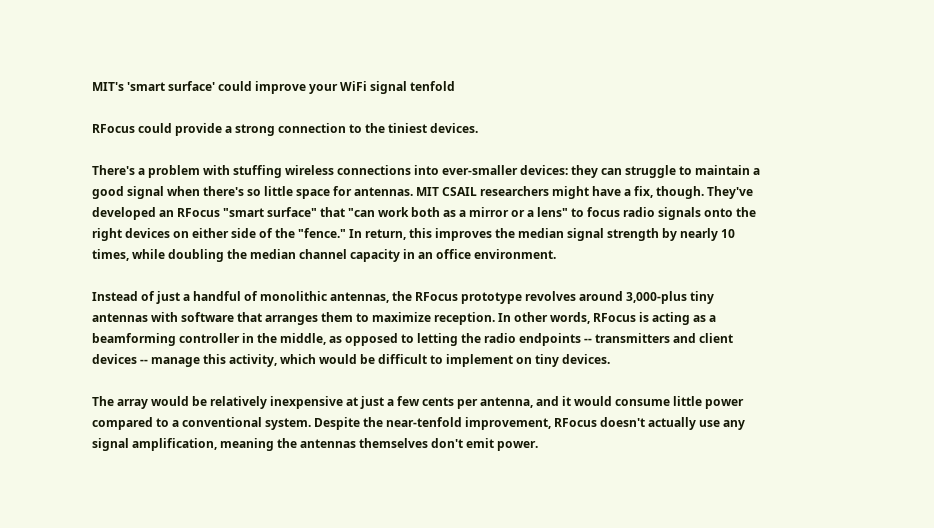MIT's 'smart surface' could improve your WiFi signal tenfold

RFocus could provide a strong connection to the tiniest devices.

There's a problem with stuffing wireless connections into ever-smaller devices: they can struggle to maintain a good signal when there's so little space for antennas. MIT CSAIL researchers might have a fix, though. They've developed an RFocus "smart surface" that "can work both as a mirror or a lens" to focus radio signals onto the right devices on either side of the "fence." In return, this improves the median signal strength by nearly 10 times, while doubling the median channel capacity in an office environment.

Instead of just a handful of monolithic antennas, the RFocus prototype revolves around 3,000-plus tiny antennas with software that arranges them to maximize reception. In other words, RFocus is acting as a beamforming controller in the middle, as opposed to letting the radio endpoints -- transmitters and client devices -- manage this activity, which would be difficult to implement on tiny devices.

The array would be relatively inexpensive at just a few cents per antenna, and it would consume little power compared to a conventional system. Despite the near-tenfold improvement, RFocus doesn't actually use any signal amplification, meaning the antennas themselves don't emit power.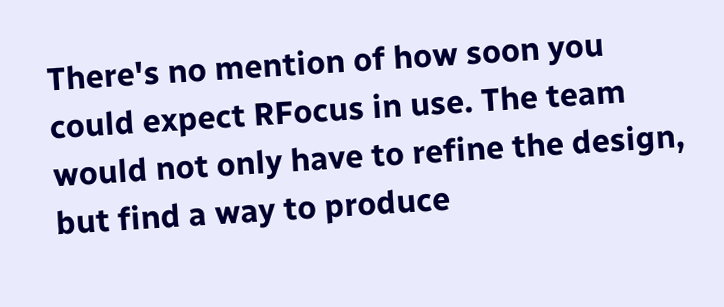There's no mention of how soon you could expect RFocus in use. The team would not only have to refine the design, but find a way to produce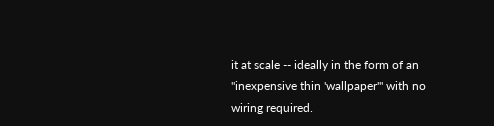it at scale -- ideally in the form of an "inexpensive thin 'wallpaper'" with no wiring required.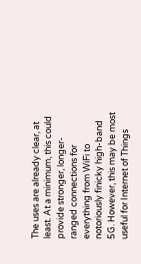The uses are already clear, at least. At a minimum, this could provide stronger, longer-ranged connections for everything from WiFi to notoriously finicky high-band 5G. However, this may be most useful for Internet of Things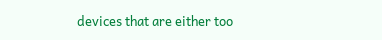devices that are either too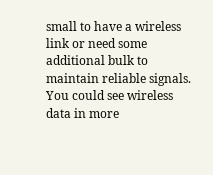small to have a wireless link or need some additional bulk to maintain reliable signals. You could see wireless data in more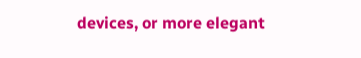devices, or more elegant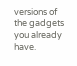versions of the gadgets you already have.